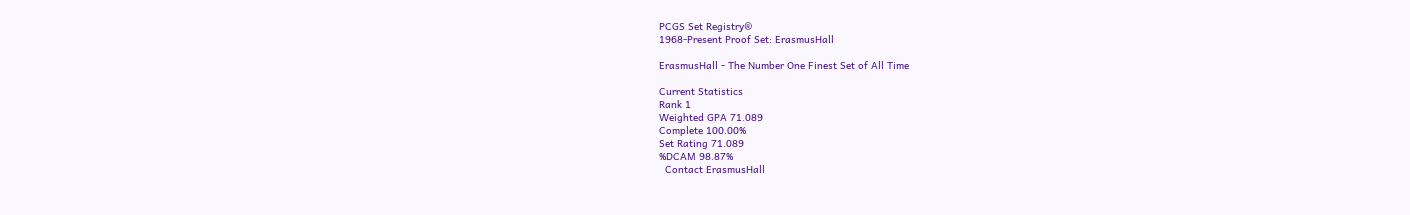PCGS Set Registry®
1968-Present Proof Set: ErasmusHall

ErasmusHall - The Number One Finest Set of All Time

Current Statistics
Rank 1
Weighted GPA 71.089
Complete 100.00%
Set Rating 71.089
%DCAM 98.87%
  Contact ErasmusHall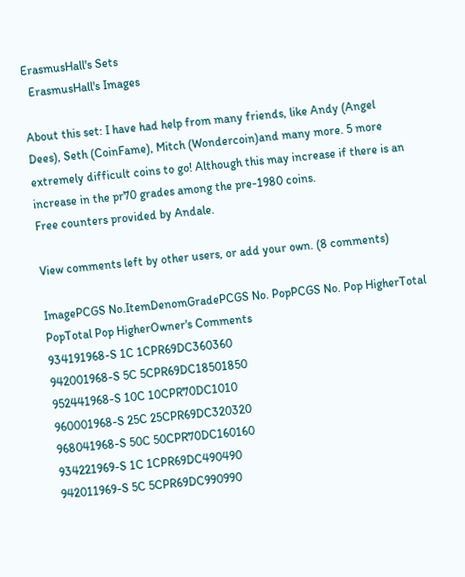ErasmusHall's Sets
  ErasmusHall's Images

About this set: I have had help from many friends, like Andy (Angel Dees), Seth (CoinFame), Mitch (Wondercoin)and many more. 5 more extremely difficult coins to go! Although this may increase if there is an increase in the pr70 grades among the pre-1980 coins.
Free counters provided by Andale.

View comments left by other users, or add your own. (8 comments)

ImagePCGS No.ItemDenomGradePCGS No. PopPCGS No. Pop HigherTotal PopTotal Pop HigherOwner's Comments
934191968-S 1C 1CPR69DC360360
942001968-S 5C 5CPR69DC18501850
952441968-S 10C 10CPR70DC1010
960001968-S 25C 25CPR69DC320320
968041968-S 50C 50CPR70DC160160
934221969-S 1C 1CPR69DC490490
942011969-S 5C 5CPR69DC990990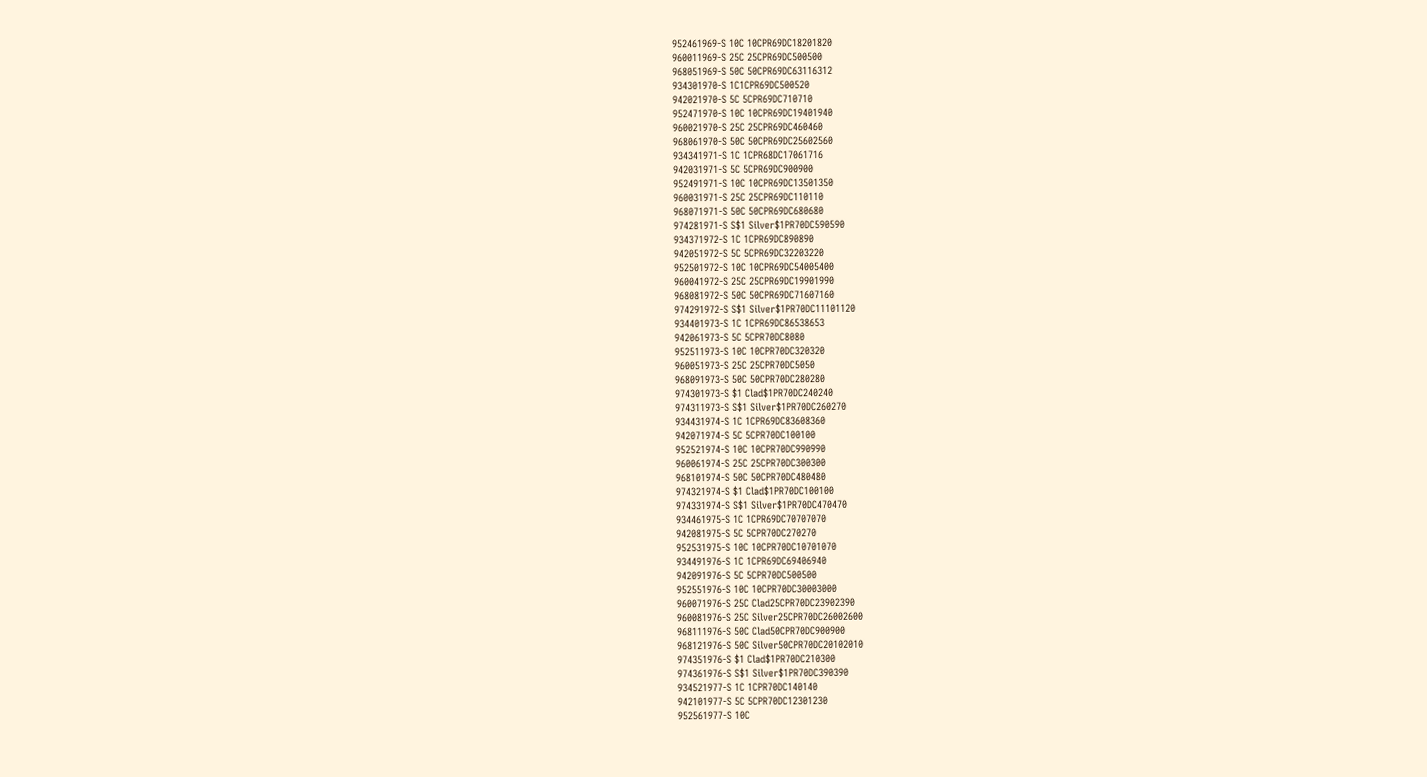952461969-S 10C 10CPR69DC18201820
960011969-S 25C 25CPR69DC500500
968051969-S 50C 50CPR69DC63116312
934301970-S 1C1CPR69DC500520
942021970-S 5C 5CPR69DC710710
952471970-S 10C 10CPR69DC19401940
960021970-S 25C 25CPR69DC460460
968061970-S 50C 50CPR69DC25602560
934341971-S 1C 1CPR68DC17061716
942031971-S 5C 5CPR69DC900900
952491971-S 10C 10CPR69DC13501350
960031971-S 25C 25CPR69DC110110
968071971-S 50C 50CPR69DC680680
974281971-S S$1 Silver$1PR70DC590590
934371972-S 1C 1CPR69DC890890
942051972-S 5C 5CPR69DC32203220
952501972-S 10C 10CPR69DC54005400
960041972-S 25C 25CPR69DC19901990
968081972-S 50C 50CPR69DC71607160
974291972-S S$1 Silver$1PR70DC11101120
934401973-S 1C 1CPR69DC86538653
942061973-S 5C 5CPR70DC8080
952511973-S 10C 10CPR70DC320320
960051973-S 25C 25CPR70DC5050
968091973-S 50C 50CPR70DC280280
974301973-S $1 Clad$1PR70DC240240
974311973-S S$1 Silver$1PR70DC260270
934431974-S 1C 1CPR69DC83608360
942071974-S 5C 5CPR70DC100100
952521974-S 10C 10CPR70DC990990
960061974-S 25C 25CPR70DC300300
968101974-S 50C 50CPR70DC480480
974321974-S $1 Clad$1PR70DC100100
974331974-S S$1 Silver$1PR70DC470470
934461975-S 1C 1CPR69DC70707070
942081975-S 5C 5CPR70DC270270
952531975-S 10C 10CPR70DC10701070
934491976-S 1C 1CPR69DC69406940
942091976-S 5C 5CPR70DC500500
952551976-S 10C 10CPR70DC30003000
960071976-S 25C Clad25CPR70DC23902390
960081976-S 25C Silver25CPR70DC26002600
968111976-S 50C Clad50CPR70DC900900
968121976-S 50C Silver50CPR70DC20102010
974351976-S $1 Clad$1PR70DC210300
974361976-S S$1 Silver$1PR70DC390390
934521977-S 1C 1CPR70DC140140
942101977-S 5C 5CPR70DC12301230
952561977-S 10C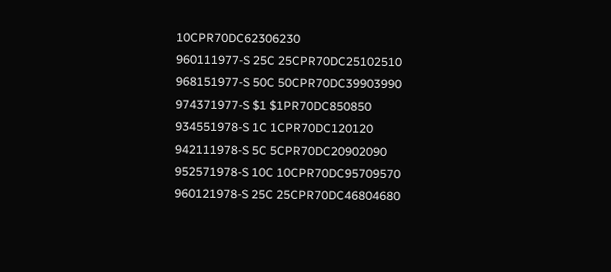10CPR70DC62306230
960111977-S 25C 25CPR70DC25102510
968151977-S 50C 50CPR70DC39903990
974371977-S $1 $1PR70DC850850
934551978-S 1C 1CPR70DC120120
942111978-S 5C 5CPR70DC20902090
952571978-S 10C 10CPR70DC95709570
960121978-S 25C 25CPR70DC46804680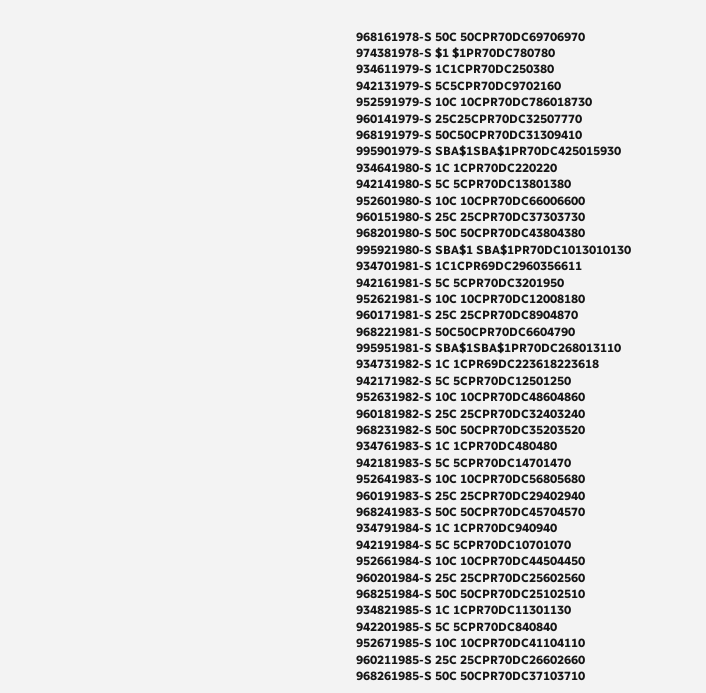968161978-S 50C 50CPR70DC69706970
974381978-S $1 $1PR70DC780780
934611979-S 1C1CPR70DC250380
942131979-S 5C5CPR70DC9702160
952591979-S 10C 10CPR70DC786018730
960141979-S 25C25CPR70DC32507770
968191979-S 50C50CPR70DC31309410
995901979-S SBA$1SBA$1PR70DC425015930
934641980-S 1C 1CPR70DC220220
942141980-S 5C 5CPR70DC13801380
952601980-S 10C 10CPR70DC66006600
960151980-S 25C 25CPR70DC37303730
968201980-S 50C 50CPR70DC43804380
995921980-S SBA$1 SBA$1PR70DC1013010130
934701981-S 1C1CPR69DC2960356611
942161981-S 5C 5CPR70DC3201950
952621981-S 10C 10CPR70DC12008180
960171981-S 25C 25CPR70DC8904870
968221981-S 50C50CPR70DC6604790
995951981-S SBA$1SBA$1PR70DC268013110
934731982-S 1C 1CPR69DC223618223618
942171982-S 5C 5CPR70DC12501250
952631982-S 10C 10CPR70DC48604860
960181982-S 25C 25CPR70DC32403240
968231982-S 50C 50CPR70DC35203520
934761983-S 1C 1CPR70DC480480
942181983-S 5C 5CPR70DC14701470
952641983-S 10C 10CPR70DC56805680
960191983-S 25C 25CPR70DC29402940
968241983-S 50C 50CPR70DC45704570
934791984-S 1C 1CPR70DC940940
942191984-S 5C 5CPR70DC10701070
952661984-S 10C 10CPR70DC44504450
960201984-S 25C 25CPR70DC25602560
968251984-S 50C 50CPR70DC25102510
934821985-S 1C 1CPR70DC11301130
942201985-S 5C 5CPR70DC840840
952671985-S 10C 10CPR70DC41104110
960211985-S 25C 25CPR70DC26602660
968261985-S 50C 50CPR70DC37103710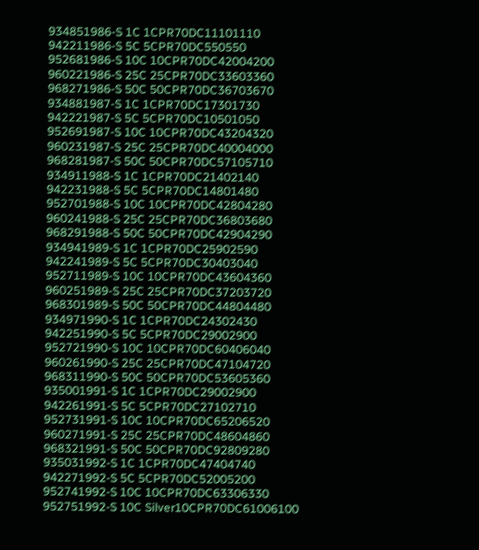934851986-S 1C 1CPR70DC11101110
942211986-S 5C 5CPR70DC550550
952681986-S 10C 10CPR70DC42004200
960221986-S 25C 25CPR70DC33603360
968271986-S 50C 50CPR70DC36703670
934881987-S 1C 1CPR70DC17301730
942221987-S 5C 5CPR70DC10501050
952691987-S 10C 10CPR70DC43204320
960231987-S 25C 25CPR70DC40004000
968281987-S 50C 50CPR70DC57105710
934911988-S 1C 1CPR70DC21402140
942231988-S 5C 5CPR70DC14801480
952701988-S 10C 10CPR70DC42804280
960241988-S 25C 25CPR70DC36803680
968291988-S 50C 50CPR70DC42904290
934941989-S 1C 1CPR70DC25902590
942241989-S 5C 5CPR70DC30403040
952711989-S 10C 10CPR70DC43604360
960251989-S 25C 25CPR70DC37203720
968301989-S 50C 50CPR70DC44804480
934971990-S 1C 1CPR70DC24302430
942251990-S 5C 5CPR70DC29002900
952721990-S 10C 10CPR70DC60406040
960261990-S 25C 25CPR70DC47104720
968311990-S 50C 50CPR70DC53605360
935001991-S 1C 1CPR70DC29002900
942261991-S 5C 5CPR70DC27102710
952731991-S 10C 10CPR70DC65206520
960271991-S 25C 25CPR70DC48604860
968321991-S 50C 50CPR70DC92809280
935031992-S 1C 1CPR70DC47404740
942271992-S 5C 5CPR70DC52005200
952741992-S 10C 10CPR70DC63306330
952751992-S 10C Silver10CPR70DC61006100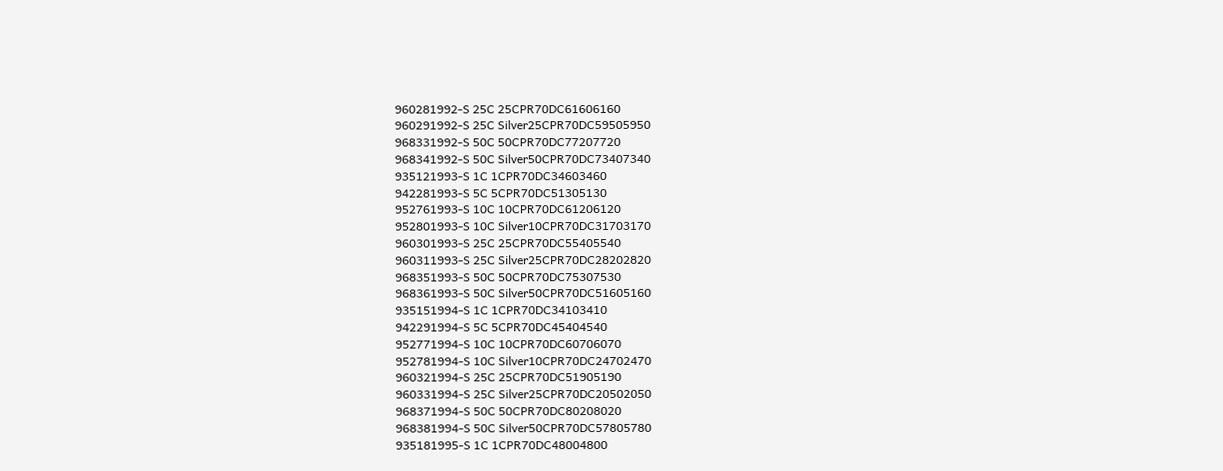960281992-S 25C 25CPR70DC61606160
960291992-S 25C Silver25CPR70DC59505950
968331992-S 50C 50CPR70DC77207720
968341992-S 50C Silver50CPR70DC73407340
935121993-S 1C 1CPR70DC34603460
942281993-S 5C 5CPR70DC51305130
952761993-S 10C 10CPR70DC61206120
952801993-S 10C Silver10CPR70DC31703170
960301993-S 25C 25CPR70DC55405540
960311993-S 25C Silver25CPR70DC28202820
968351993-S 50C 50CPR70DC75307530
968361993-S 50C Silver50CPR70DC51605160
935151994-S 1C 1CPR70DC34103410
942291994-S 5C 5CPR70DC45404540
952771994-S 10C 10CPR70DC60706070
952781994-S 10C Silver10CPR70DC24702470
960321994-S 25C 25CPR70DC51905190
960331994-S 25C Silver25CPR70DC20502050
968371994-S 50C 50CPR70DC80208020
968381994-S 50C Silver50CPR70DC57805780
935181995-S 1C 1CPR70DC48004800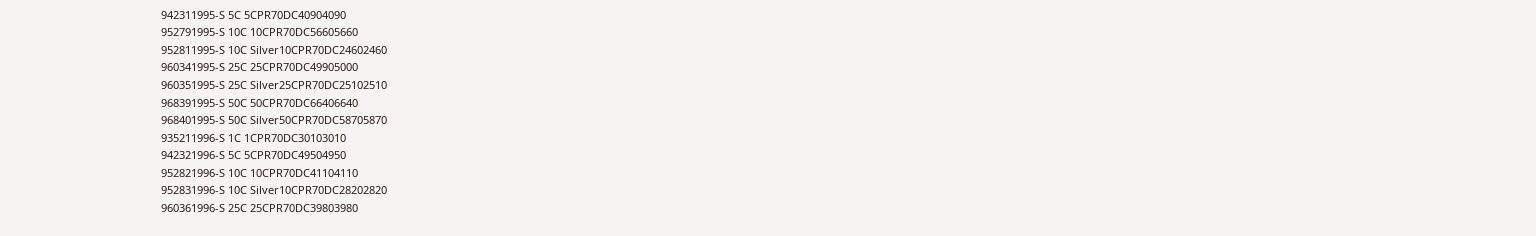942311995-S 5C 5CPR70DC40904090
952791995-S 10C 10CPR70DC56605660
952811995-S 10C Silver10CPR70DC24602460
960341995-S 25C 25CPR70DC49905000
960351995-S 25C Silver25CPR70DC25102510
968391995-S 50C 50CPR70DC66406640
968401995-S 50C Silver50CPR70DC58705870
935211996-S 1C 1CPR70DC30103010
942321996-S 5C 5CPR70DC49504950
952821996-S 10C 10CPR70DC41104110
952831996-S 10C Silver10CPR70DC28202820
960361996-S 25C 25CPR70DC39803980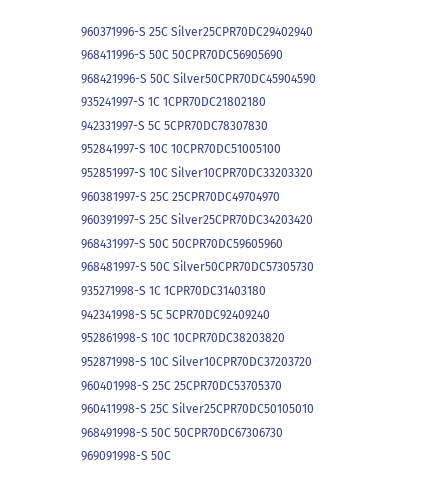960371996-S 25C Silver25CPR70DC29402940
968411996-S 50C 50CPR70DC56905690
968421996-S 50C Silver50CPR70DC45904590
935241997-S 1C 1CPR70DC21802180
942331997-S 5C 5CPR70DC78307830
952841997-S 10C 10CPR70DC51005100
952851997-S 10C Silver10CPR70DC33203320
960381997-S 25C 25CPR70DC49704970
960391997-S 25C Silver25CPR70DC34203420
968431997-S 50C 50CPR70DC59605960
968481997-S 50C Silver50CPR70DC57305730
935271998-S 1C 1CPR70DC31403180
942341998-S 5C 5CPR70DC92409240
952861998-S 10C 10CPR70DC38203820
952871998-S 10C Silver10CPR70DC37203720
960401998-S 25C 25CPR70DC53705370
960411998-S 25C Silver25CPR70DC50105010
968491998-S 50C 50CPR70DC67306730
969091998-S 50C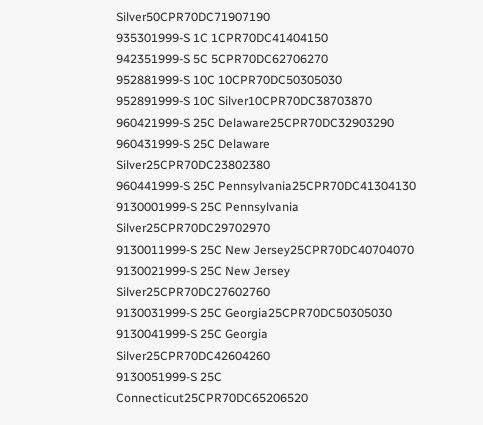Silver50CPR70DC71907190
935301999-S 1C 1CPR70DC41404150
942351999-S 5C 5CPR70DC62706270
952881999-S 10C 10CPR70DC50305030
952891999-S 10C Silver10CPR70DC38703870
960421999-S 25C Delaware25CPR70DC32903290
960431999-S 25C Delaware Silver25CPR70DC23802380
960441999-S 25C Pennsylvania25CPR70DC41304130
9130001999-S 25C Pennsylvania Silver25CPR70DC29702970
9130011999-S 25C New Jersey25CPR70DC40704070
9130021999-S 25C New Jersey Silver25CPR70DC27602760
9130031999-S 25C Georgia25CPR70DC50305030
9130041999-S 25C Georgia Silver25CPR70DC42604260
9130051999-S 25C Connecticut25CPR70DC65206520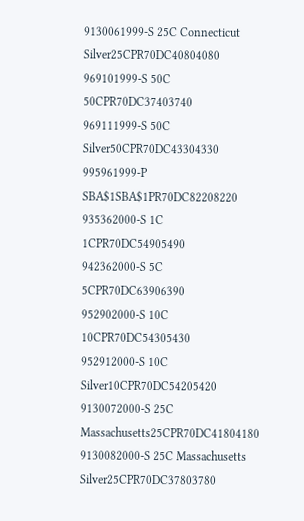9130061999-S 25C Connecticut Silver25CPR70DC40804080
969101999-S 50C 50CPR70DC37403740
969111999-S 50C Silver50CPR70DC43304330
995961999-P SBA$1SBA$1PR70DC82208220
935362000-S 1C 1CPR70DC54905490
942362000-S 5C 5CPR70DC63906390
952902000-S 10C 10CPR70DC54305430
952912000-S 10C Silver10CPR70DC54205420
9130072000-S 25C Massachusetts25CPR70DC41804180
9130082000-S 25C Massachusetts Silver25CPR70DC37803780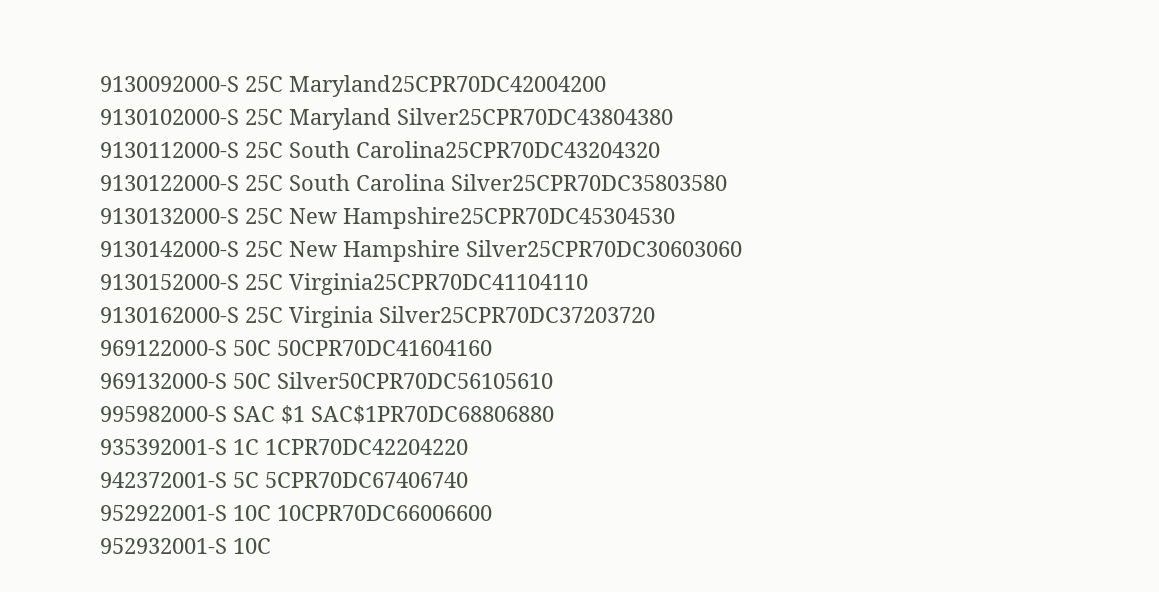9130092000-S 25C Maryland25CPR70DC42004200
9130102000-S 25C Maryland Silver25CPR70DC43804380
9130112000-S 25C South Carolina25CPR70DC43204320
9130122000-S 25C South Carolina Silver25CPR70DC35803580
9130132000-S 25C New Hampshire25CPR70DC45304530
9130142000-S 25C New Hampshire Silver25CPR70DC30603060
9130152000-S 25C Virginia25CPR70DC41104110
9130162000-S 25C Virginia Silver25CPR70DC37203720
969122000-S 50C 50CPR70DC41604160
969132000-S 50C Silver50CPR70DC56105610
995982000-S SAC $1 SAC$1PR70DC68806880
935392001-S 1C 1CPR70DC42204220
942372001-S 5C 5CPR70DC67406740
952922001-S 10C 10CPR70DC66006600
952932001-S 10C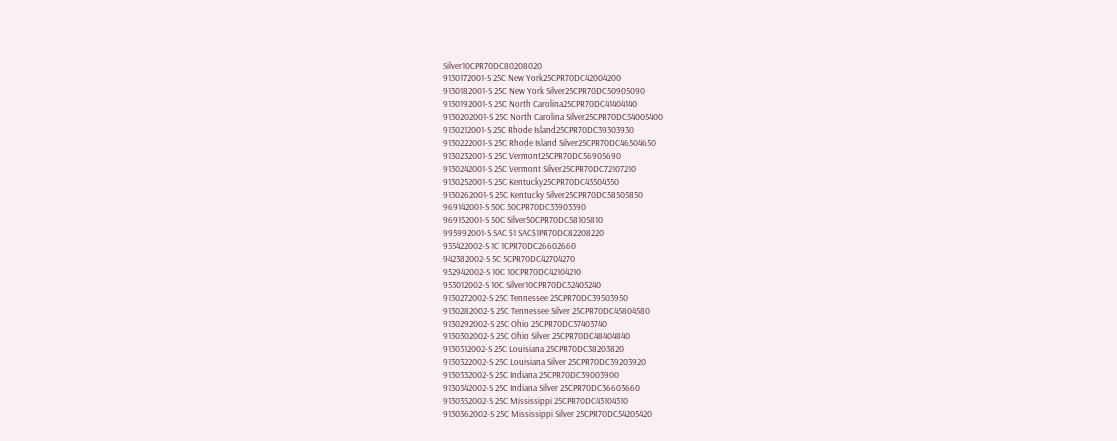Silver10CPR70DC80208020
9130172001-S 25C New York25CPR70DC42004200
9130182001-S 25C New York Silver25CPR70DC50905090
9130192001-S 25C North Carolina25CPR70DC41404140
9130202001-S 25C North Carolina Silver25CPR70DC54005400
9130212001-S 25C Rhode Island25CPR70DC39303930
9130222001-S 25C Rhode Island Silver25CPR70DC46504650
9130232001-S 25C Vermont25CPR70DC56905690
9130242001-S 25C Vermont Silver25CPR70DC72107210
9130252001-S 25C Kentucky25CPR70DC43504350
9130262001-S 25C Kentucky Silver25CPR70DC58505850
969142001-S 50C 50CPR70DC33903390
969152001-S 50C Silver50CPR70DC58105810
995992001-S SAC $1 SAC$1PR70DC82208220
935422002-S 1C 1CPR70DC26602660
942382002-S 5C 5CPR70DC42704270
952942002-S 10C 10CPR70DC42104210
953012002-S 10C Silver10CPR70DC52405240
9130272002-S 25C Tennessee 25CPR70DC39503950
9130282002-S 25C Tennessee Silver 25CPR70DC45804580
9130292002-S 25C Ohio 25CPR70DC37403740
9130302002-S 25C Ohio Silver 25CPR70DC48404840
9130312002-S 25C Louisiana 25CPR70DC38203820
9130322002-S 25C Louisiana Silver 25CPR70DC39203920
9130332002-S 25C Indiana 25CPR70DC39003900
9130342002-S 25C Indiana Silver 25CPR70DC36603660
9130352002-S 25C Mississippi 25CPR70DC43104310
9130362002-S 25C Mississippi Silver 25CPR70DC54205420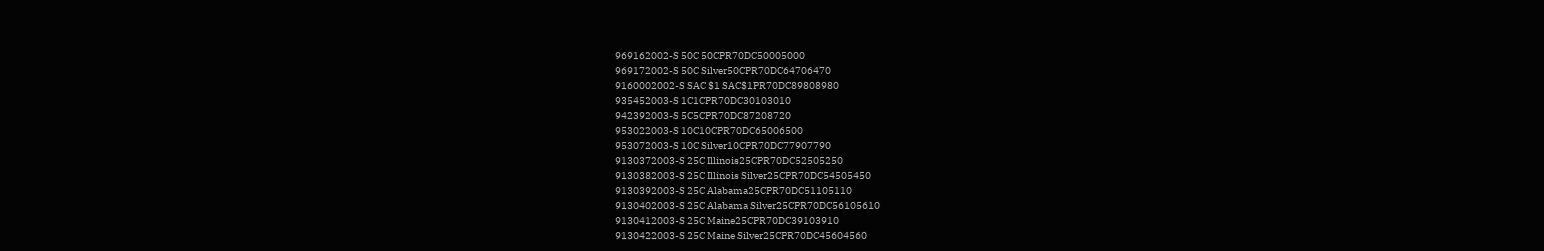969162002-S 50C 50CPR70DC50005000
969172002-S 50C Silver50CPR70DC64706470
9160002002-S SAC $1 SAC$1PR70DC89808980
935452003-S 1C1CPR70DC30103010
942392003-S 5C5CPR70DC87208720
953022003-S 10C10CPR70DC65006500
953072003-S 10C Silver10CPR70DC77907790
9130372003-S 25C Illinois25CPR70DC52505250
9130382003-S 25C Illinois Silver25CPR70DC54505450
9130392003-S 25C Alabama25CPR70DC51105110
9130402003-S 25C Alabama Silver25CPR70DC56105610
9130412003-S 25C Maine25CPR70DC39103910
9130422003-S 25C Maine Silver25CPR70DC45604560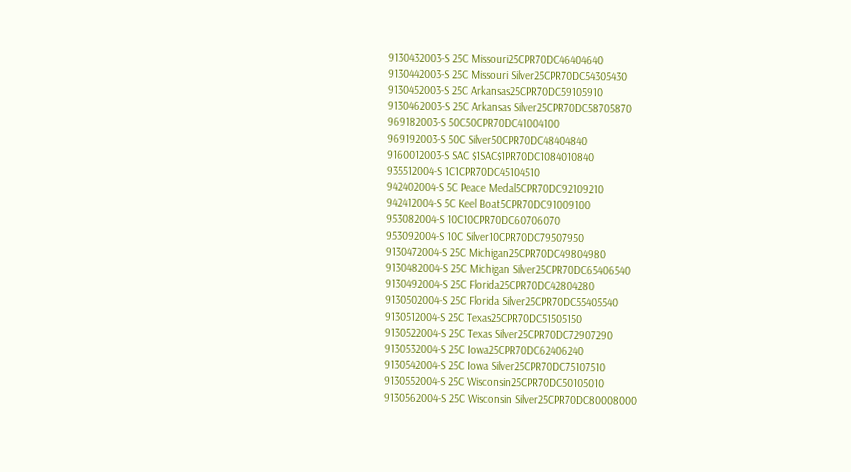9130432003-S 25C Missouri25CPR70DC46404640
9130442003-S 25C Missouri Silver25CPR70DC54305430
9130452003-S 25C Arkansas25CPR70DC59105910
9130462003-S 25C Arkansas Silver25CPR70DC58705870
969182003-S 50C50CPR70DC41004100
969192003-S 50C Silver50CPR70DC48404840
9160012003-S SAC $1SAC$1PR70DC1084010840
935512004-S 1C1CPR70DC45104510
942402004-S 5C Peace Medal5CPR70DC92109210
942412004-S 5C Keel Boat5CPR70DC91009100
953082004-S 10C10CPR70DC60706070
953092004-S 10C Silver10CPR70DC79507950
9130472004-S 25C Michigan25CPR70DC49804980
9130482004-S 25C Michigan Silver25CPR70DC65406540
9130492004-S 25C Florida25CPR70DC42804280
9130502004-S 25C Florida Silver25CPR70DC55405540
9130512004-S 25C Texas25CPR70DC51505150
9130522004-S 25C Texas Silver25CPR70DC72907290
9130532004-S 25C Iowa25CPR70DC62406240
9130542004-S 25C Iowa Silver25CPR70DC75107510
9130552004-S 25C Wisconsin25CPR70DC50105010
9130562004-S 25C Wisconsin Silver25CPR70DC80008000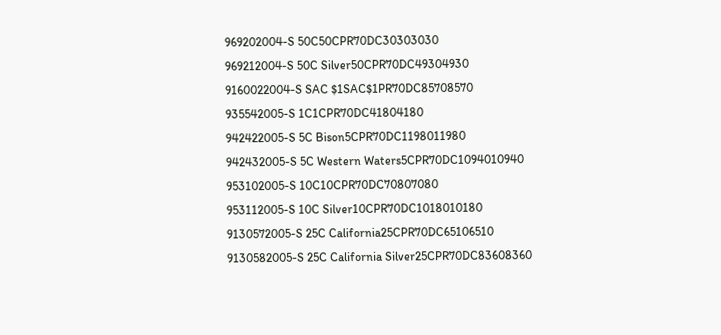969202004-S 50C50CPR70DC30303030
969212004-S 50C Silver50CPR70DC49304930
9160022004-S SAC $1SAC$1PR70DC85708570
935542005-S 1C1CPR70DC41804180
942422005-S 5C Bison5CPR70DC1198011980
942432005-S 5C Western Waters5CPR70DC1094010940
953102005-S 10C10CPR70DC70807080
953112005-S 10C Silver10CPR70DC1018010180
9130572005-S 25C California25CPR70DC65106510
9130582005-S 25C California Silver25CPR70DC83608360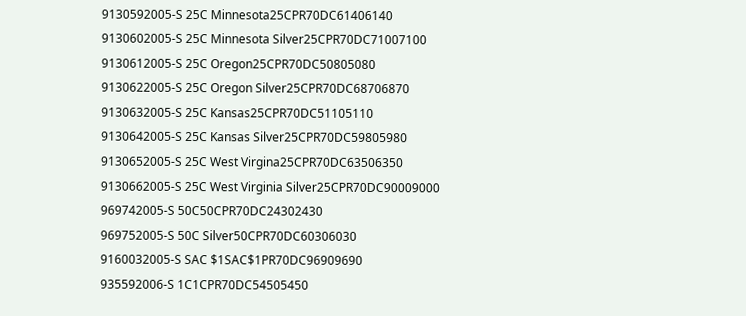9130592005-S 25C Minnesota25CPR70DC61406140
9130602005-S 25C Minnesota Silver25CPR70DC71007100
9130612005-S 25C Oregon25CPR70DC50805080
9130622005-S 25C Oregon Silver25CPR70DC68706870
9130632005-S 25C Kansas25CPR70DC51105110
9130642005-S 25C Kansas Silver25CPR70DC59805980
9130652005-S 25C West Virgina25CPR70DC63506350
9130662005-S 25C West Virginia Silver25CPR70DC90009000
969742005-S 50C50CPR70DC24302430
969752005-S 50C Silver50CPR70DC60306030
9160032005-S SAC $1SAC$1PR70DC96909690
935592006-S 1C1CPR70DC54505450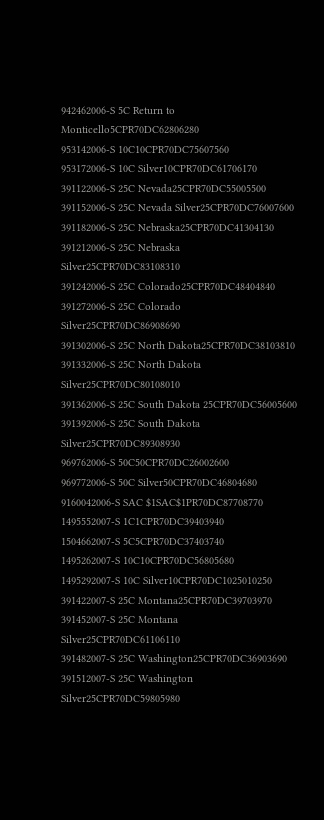942462006-S 5C Return to Monticello5CPR70DC62806280
953142006-S 10C10CPR70DC75607560
953172006-S 10C Silver10CPR70DC61706170
391122006-S 25C Nevada25CPR70DC55005500
391152006-S 25C Nevada Silver25CPR70DC76007600
391182006-S 25C Nebraska25CPR70DC41304130
391212006-S 25C Nebraska Silver25CPR70DC83108310
391242006-S 25C Colorado25CPR70DC48404840
391272006-S 25C Colorado Silver25CPR70DC86908690
391302006-S 25C North Dakota25CPR70DC38103810
391332006-S 25C North Dakota Silver25CPR70DC80108010
391362006-S 25C South Dakota 25CPR70DC56005600
391392006-S 25C South Dakota Silver25CPR70DC89308930
969762006-S 50C50CPR70DC26002600
969772006-S 50C Silver50CPR70DC46804680
9160042006-S SAC $1SAC$1PR70DC87708770
1495552007-S 1C1CPR70DC39403940
1504662007-S 5C5CPR70DC37403740
1495262007-S 10C10CPR70DC56805680
1495292007-S 10C Silver10CPR70DC1025010250
391422007-S 25C Montana25CPR70DC39703970
391452007-S 25C Montana Silver25CPR70DC61106110
391482007-S 25C Washington25CPR70DC36903690
391512007-S 25C Washington Silver25CPR70DC59805980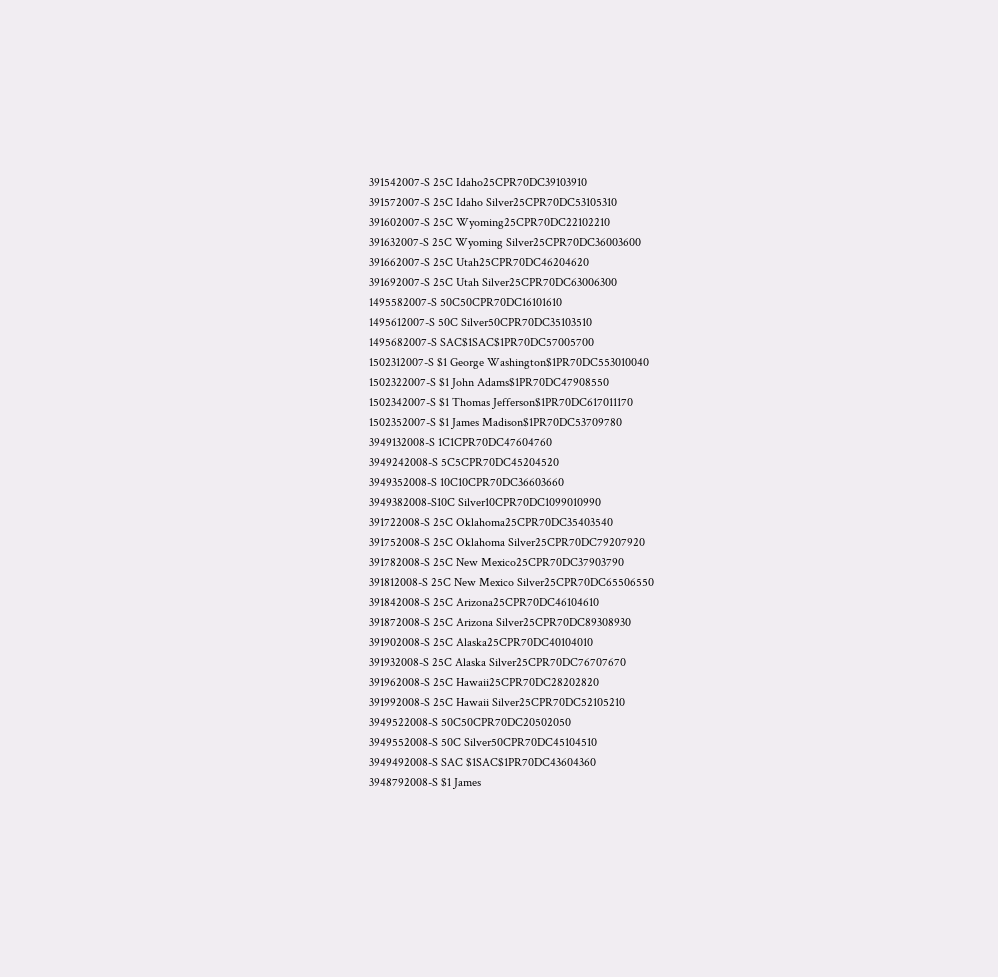391542007-S 25C Idaho25CPR70DC39103910
391572007-S 25C Idaho Silver25CPR70DC53105310
391602007-S 25C Wyoming25CPR70DC22102210
391632007-S 25C Wyoming Silver25CPR70DC36003600
391662007-S 25C Utah25CPR70DC46204620
391692007-S 25C Utah Silver25CPR70DC63006300
1495582007-S 50C50CPR70DC16101610
1495612007-S 50C Silver50CPR70DC35103510
1495682007-S SAC$1SAC$1PR70DC57005700
1502312007-S $1 George Washington$1PR70DC553010040
1502322007-S $1 John Adams$1PR70DC47908550
1502342007-S $1 Thomas Jefferson$1PR70DC617011170
1502352007-S $1 James Madison$1PR70DC53709780
3949132008-S 1C1CPR70DC47604760
3949242008-S 5C5CPR70DC45204520
3949352008-S 10C10CPR70DC36603660
3949382008-S10C Silver10CPR70DC1099010990
391722008-S 25C Oklahoma25CPR70DC35403540
391752008-S 25C Oklahoma Silver25CPR70DC79207920
391782008-S 25C New Mexico25CPR70DC37903790
391812008-S 25C New Mexico Silver25CPR70DC65506550
391842008-S 25C Arizona25CPR70DC46104610
391872008-S 25C Arizona Silver25CPR70DC89308930
391902008-S 25C Alaska25CPR70DC40104010
391932008-S 25C Alaska Silver25CPR70DC76707670
391962008-S 25C Hawaii25CPR70DC28202820
391992008-S 25C Hawaii Silver25CPR70DC52105210
3949522008-S 50C50CPR70DC20502050
3949552008-S 50C Silver50CPR70DC45104510
3949492008-S SAC $1SAC$1PR70DC43604360
3948792008-S $1 James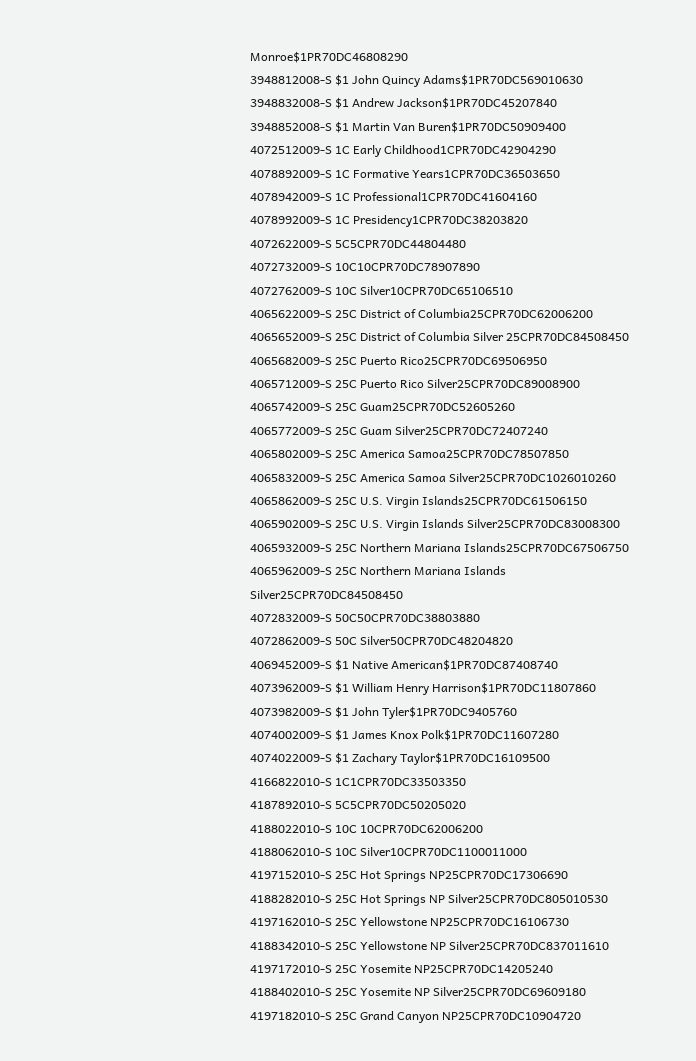Monroe$1PR70DC46808290
3948812008-S $1 John Quincy Adams$1PR70DC569010630
3948832008-S $1 Andrew Jackson$1PR70DC45207840
3948852008-S $1 Martin Van Buren$1PR70DC50909400
4072512009-S 1C Early Childhood1CPR70DC42904290
4078892009-S 1C Formative Years1CPR70DC36503650
4078942009-S 1C Professional1CPR70DC41604160
4078992009-S 1C Presidency1CPR70DC38203820
4072622009-S 5C5CPR70DC44804480
4072732009-S 10C10CPR70DC78907890
4072762009-S 10C Silver10CPR70DC65106510
4065622009-S 25C District of Columbia25CPR70DC62006200
4065652009-S 25C District of Columbia Silver 25CPR70DC84508450
4065682009-S 25C Puerto Rico25CPR70DC69506950
4065712009-S 25C Puerto Rico Silver25CPR70DC89008900
4065742009-S 25C Guam25CPR70DC52605260
4065772009-S 25C Guam Silver25CPR70DC72407240
4065802009-S 25C America Samoa25CPR70DC78507850
4065832009-S 25C America Samoa Silver25CPR70DC1026010260
4065862009-S 25C U.S. Virgin Islands25CPR70DC61506150
4065902009-S 25C U.S. Virgin Islands Silver25CPR70DC83008300
4065932009-S 25C Northern Mariana Islands25CPR70DC67506750
4065962009-S 25C Northern Mariana Islands Silver25CPR70DC84508450
4072832009-S 50C50CPR70DC38803880
4072862009-S 50C Silver50CPR70DC48204820
4069452009-S $1 Native American$1PR70DC87408740
4073962009-S $1 William Henry Harrison$1PR70DC11807860
4073982009-S $1 John Tyler$1PR70DC9405760
4074002009-S $1 James Knox Polk$1PR70DC11607280
4074022009-S $1 Zachary Taylor$1PR70DC16109500
4166822010-S 1C1CPR70DC33503350
4187892010-S 5C5CPR70DC50205020
4188022010-S 10C 10CPR70DC62006200
4188062010-S 10C Silver10CPR70DC1100011000
4197152010-S 25C Hot Springs NP25CPR70DC17306690
4188282010-S 25C Hot Springs NP Silver25CPR70DC805010530
4197162010-S 25C Yellowstone NP25CPR70DC16106730
4188342010-S 25C Yellowstone NP Silver25CPR70DC837011610
4197172010-S 25C Yosemite NP25CPR70DC14205240
4188402010-S 25C Yosemite NP Silver25CPR70DC69609180
4197182010-S 25C Grand Canyon NP25CPR70DC10904720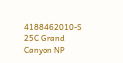4188462010-S 25C Grand Canyon NP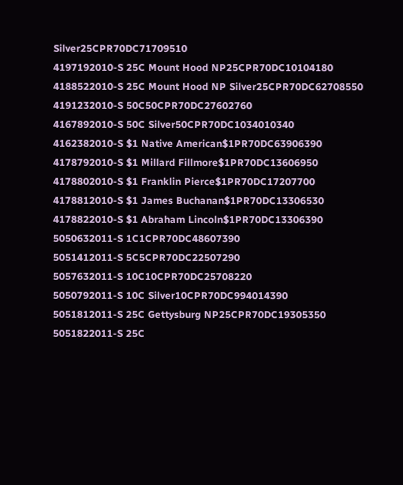Silver25CPR70DC71709510
4197192010-S 25C Mount Hood NP25CPR70DC10104180
4188522010-S 25C Mount Hood NP Silver25CPR70DC62708550
4191232010-S 50C50CPR70DC27602760
4167892010-S 50C Silver50CPR70DC1034010340
4162382010-S $1 Native American$1PR70DC63906390
4178792010-S $1 Millard Fillmore$1PR70DC13606950
4178802010-S $1 Franklin Pierce$1PR70DC17207700
4178812010-S $1 James Buchanan$1PR70DC13306530
4178822010-S $1 Abraham Lincoln$1PR70DC13306390
5050632011-S 1C1CPR70DC48607390
5051412011-S 5C5CPR70DC22507290
5057632011-S 10C10CPR70DC25708220
5050792011-S 10C Silver10CPR70DC994014390
5051812011-S 25C Gettysburg NP25CPR70DC19305350
5051822011-S 25C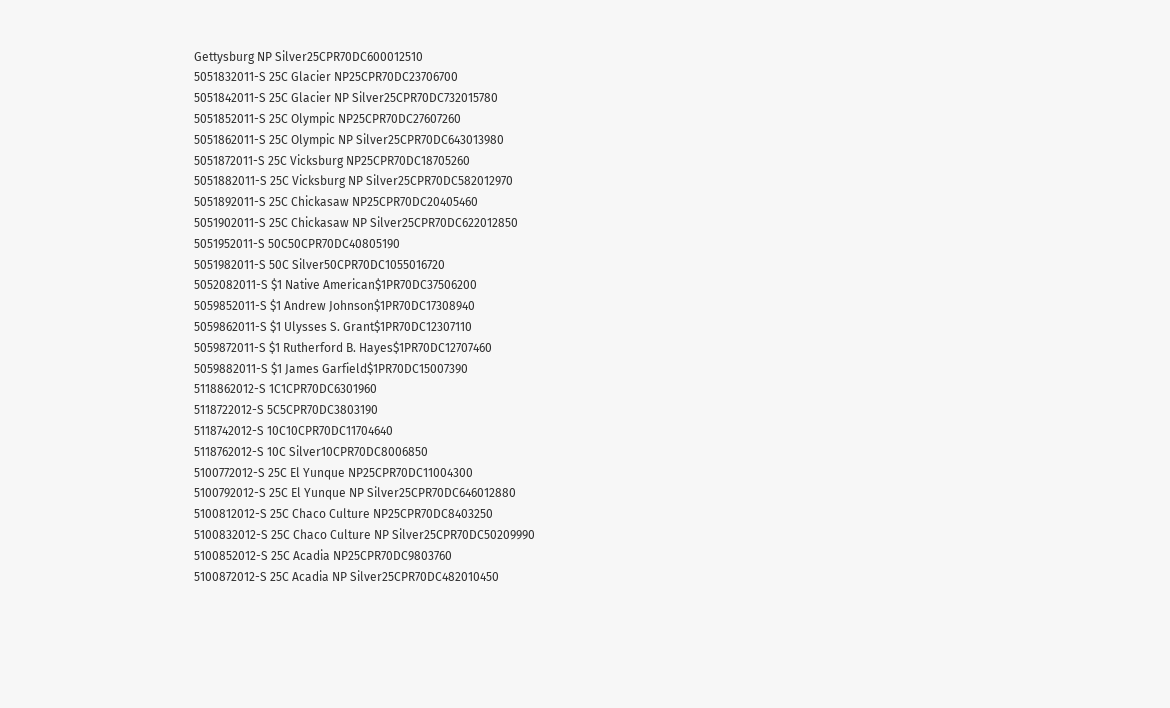Gettysburg NP Silver25CPR70DC600012510
5051832011-S 25C Glacier NP25CPR70DC23706700
5051842011-S 25C Glacier NP Silver25CPR70DC732015780
5051852011-S 25C Olympic NP25CPR70DC27607260
5051862011-S 25C Olympic NP Silver25CPR70DC643013980
5051872011-S 25C Vicksburg NP25CPR70DC18705260
5051882011-S 25C Vicksburg NP Silver25CPR70DC582012970
5051892011-S 25C Chickasaw NP25CPR70DC20405460
5051902011-S 25C Chickasaw NP Silver25CPR70DC622012850
5051952011-S 50C50CPR70DC40805190
5051982011-S 50C Silver50CPR70DC1055016720
5052082011-S $1 Native American$1PR70DC37506200
5059852011-S $1 Andrew Johnson$1PR70DC17308940
5059862011-S $1 Ulysses S. Grant$1PR70DC12307110
5059872011-S $1 Rutherford B. Hayes$1PR70DC12707460
5059882011-S $1 James Garfield$1PR70DC15007390
5118862012-S 1C1CPR70DC6301960
5118722012-S 5C5CPR70DC3803190
5118742012-S 10C10CPR70DC11704640
5118762012-S 10C Silver10CPR70DC8006850
5100772012-S 25C El Yunque NP25CPR70DC11004300
5100792012-S 25C El Yunque NP Silver25CPR70DC646012880
5100812012-S 25C Chaco Culture NP25CPR70DC8403250
5100832012-S 25C Chaco Culture NP Silver25CPR70DC50209990
5100852012-S 25C Acadia NP25CPR70DC9803760
5100872012-S 25C Acadia NP Silver25CPR70DC482010450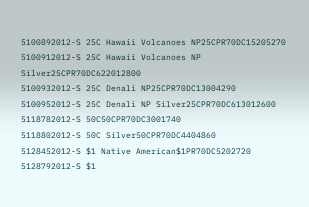5100892012-S 25C Hawaii Volcanoes NP25CPR70DC15205270
5100912012-S 25C Hawaii Volcanoes NP Silver25CPR70DC622012800
5100932012-S 25C Denali NP25CPR70DC13004290
5100952012-S 25C Denali NP Silver25CPR70DC613012600
5118782012-S 50C50CPR70DC3001740
5118802012-S 50C Silver50CPR70DC4404860
5128452012-S $1 Native American$1PR70DC5202720
5128792012-S $1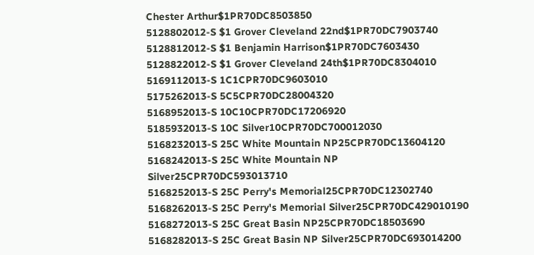Chester Arthur$1PR70DC8503850
5128802012-S $1 Grover Cleveland 22nd$1PR70DC7903740
5128812012-S $1 Benjamin Harrison$1PR70DC7603430
5128822012-S $1 Grover Cleveland 24th$1PR70DC8304010
5169112013-S 1C1CPR70DC9603010
5175262013-S 5C5CPR70DC28004320
5168952013-S 10C10CPR70DC17206920
5185932013-S 10C Silver10CPR70DC700012030
5168232013-S 25C White Mountain NP25CPR70DC13604120
5168242013-S 25C White Mountain NP Silver25CPR70DC593013710
5168252013-S 25C Perry's Memorial25CPR70DC12302740
5168262013-S 25C Perry's Memorial Silver25CPR70DC429010190
5168272013-S 25C Great Basin NP25CPR70DC18503690
5168282013-S 25C Great Basin NP Silver25CPR70DC693014200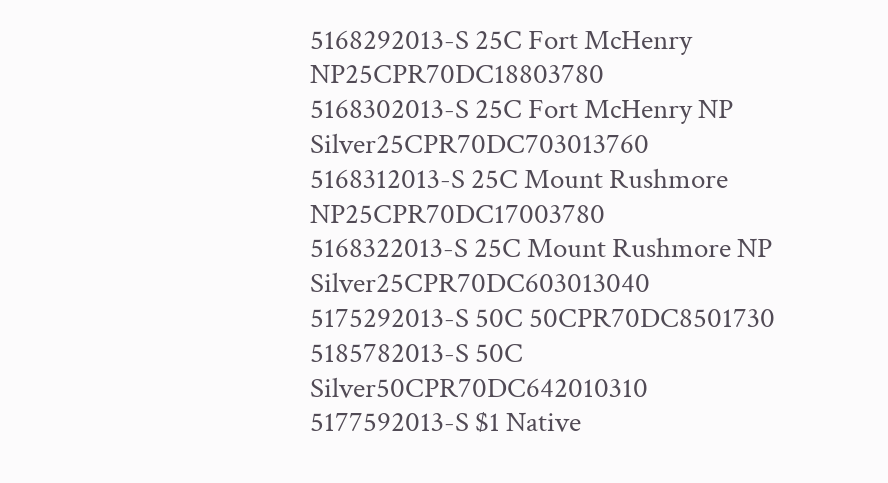5168292013-S 25C Fort McHenry NP25CPR70DC18803780
5168302013-S 25C Fort McHenry NP Silver25CPR70DC703013760
5168312013-S 25C Mount Rushmore NP25CPR70DC17003780
5168322013-S 25C Mount Rushmore NP Silver25CPR70DC603013040
5175292013-S 50C 50CPR70DC8501730
5185782013-S 50C Silver50CPR70DC642010310
5177592013-S $1 Native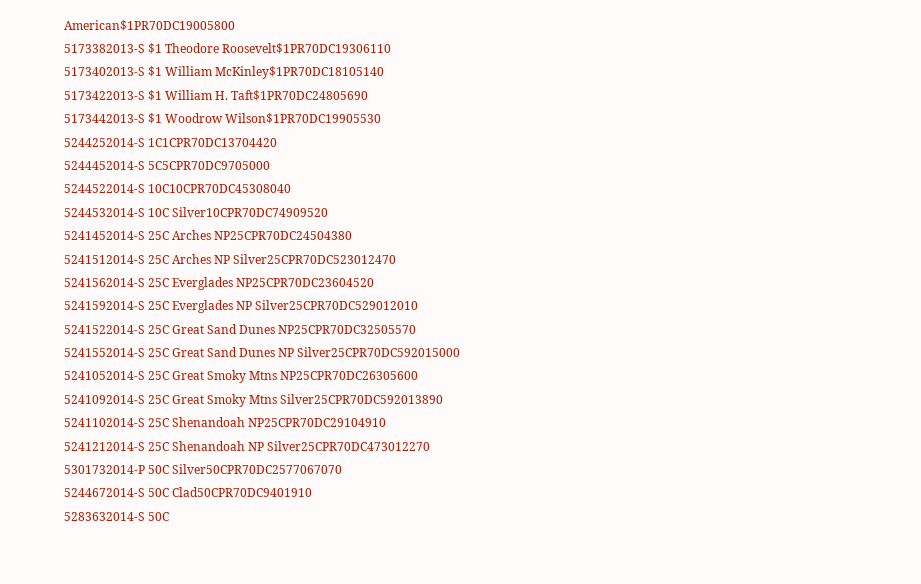American$1PR70DC19005800
5173382013-S $1 Theodore Roosevelt$1PR70DC19306110
5173402013-S $1 William McKinley$1PR70DC18105140
5173422013-S $1 William H. Taft$1PR70DC24805690
5173442013-S $1 Woodrow Wilson$1PR70DC19905530
5244252014-S 1C1CPR70DC13704420
5244452014-S 5C5CPR70DC9705000
5244522014-S 10C10CPR70DC45308040
5244532014-S 10C Silver10CPR70DC74909520
5241452014-S 25C Arches NP25CPR70DC24504380
5241512014-S 25C Arches NP Silver25CPR70DC523012470
5241562014-S 25C Everglades NP25CPR70DC23604520
5241592014-S 25C Everglades NP Silver25CPR70DC529012010
5241522014-S 25C Great Sand Dunes NP25CPR70DC32505570
5241552014-S 25C Great Sand Dunes NP Silver25CPR70DC592015000
5241052014-S 25C Great Smoky Mtns NP25CPR70DC26305600
5241092014-S 25C Great Smoky Mtns Silver25CPR70DC592013890
5241102014-S 25C Shenandoah NP25CPR70DC29104910
5241212014-S 25C Shenandoah NP Silver25CPR70DC473012270
5301732014-P 50C Silver50CPR70DC2577067070
5244672014-S 50C Clad50CPR70DC9401910
5283632014-S 50C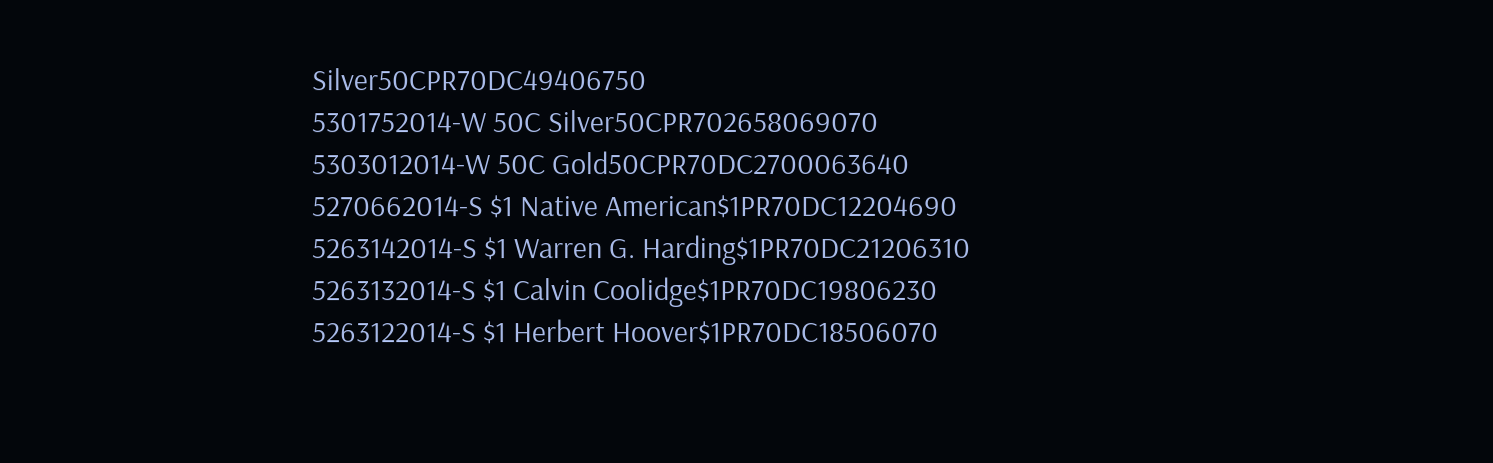Silver50CPR70DC49406750
5301752014-W 50C Silver50CPR702658069070
5303012014-W 50C Gold50CPR70DC2700063640
5270662014-S $1 Native American$1PR70DC12204690
5263142014-S $1 Warren G. Harding$1PR70DC21206310
5263132014-S $1 Calvin Coolidge$1PR70DC19806230
5263122014-S $1 Herbert Hoover$1PR70DC18506070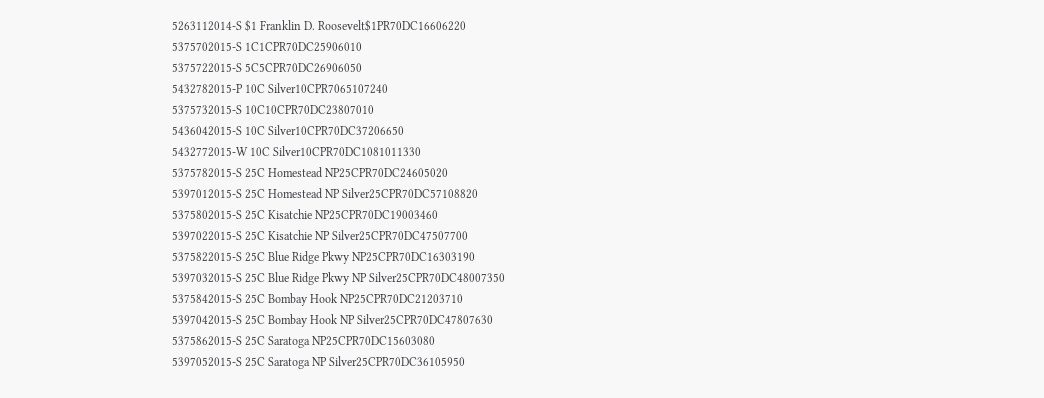5263112014-S $1 Franklin D. Roosevelt$1PR70DC16606220
5375702015-S 1C1CPR70DC25906010
5375722015-S 5C5CPR70DC26906050
5432782015-P 10C Silver10CPR7065107240
5375732015-S 10C10CPR70DC23807010
5436042015-S 10C Silver10CPR70DC37206650
5432772015-W 10C Silver10CPR70DC1081011330
5375782015-S 25C Homestead NP25CPR70DC24605020
5397012015-S 25C Homestead NP Silver25CPR70DC57108820
5375802015-S 25C Kisatchie NP25CPR70DC19003460
5397022015-S 25C Kisatchie NP Silver25CPR70DC47507700
5375822015-S 25C Blue Ridge Pkwy NP25CPR70DC16303190
5397032015-S 25C Blue Ridge Pkwy NP Silver25CPR70DC48007350
5375842015-S 25C Bombay Hook NP25CPR70DC21203710
5397042015-S 25C Bombay Hook NP Silver25CPR70DC47807630
5375862015-S 25C Saratoga NP25CPR70DC15603080
5397052015-S 25C Saratoga NP Silver25CPR70DC36105950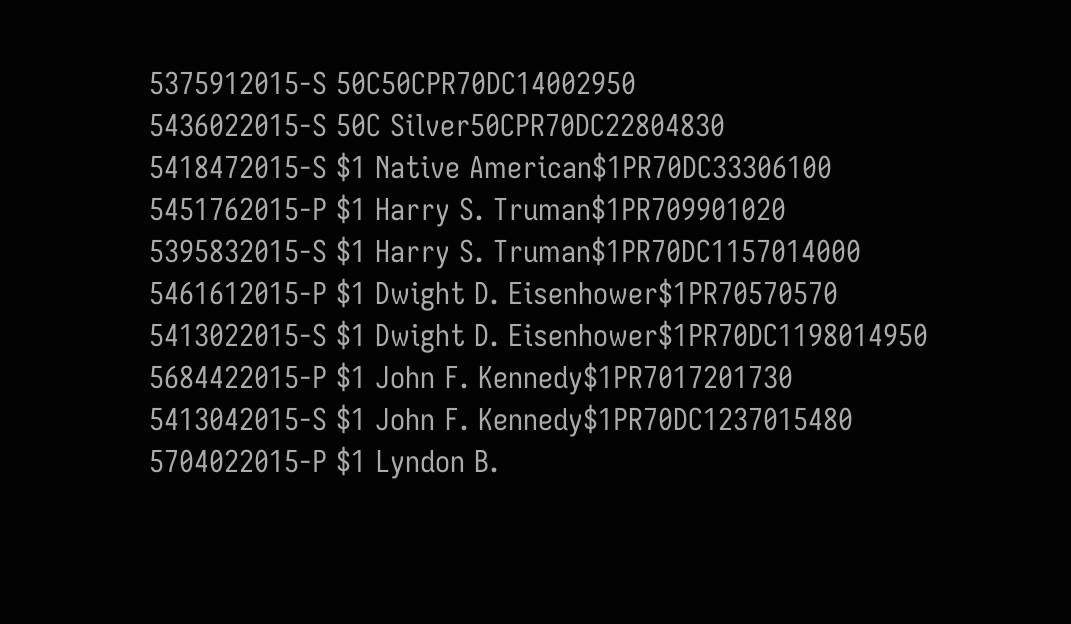5375912015-S 50C50CPR70DC14002950
5436022015-S 50C Silver50CPR70DC22804830
5418472015-S $1 Native American$1PR70DC33306100
5451762015-P $1 Harry S. Truman$1PR709901020
5395832015-S $1 Harry S. Truman$1PR70DC1157014000
5461612015-P $1 Dwight D. Eisenhower$1PR70570570
5413022015-S $1 Dwight D. Eisenhower$1PR70DC1198014950
5684422015-P $1 John F. Kennedy$1PR7017201730
5413042015-S $1 John F. Kennedy$1PR70DC1237015480
5704022015-P $1 Lyndon B.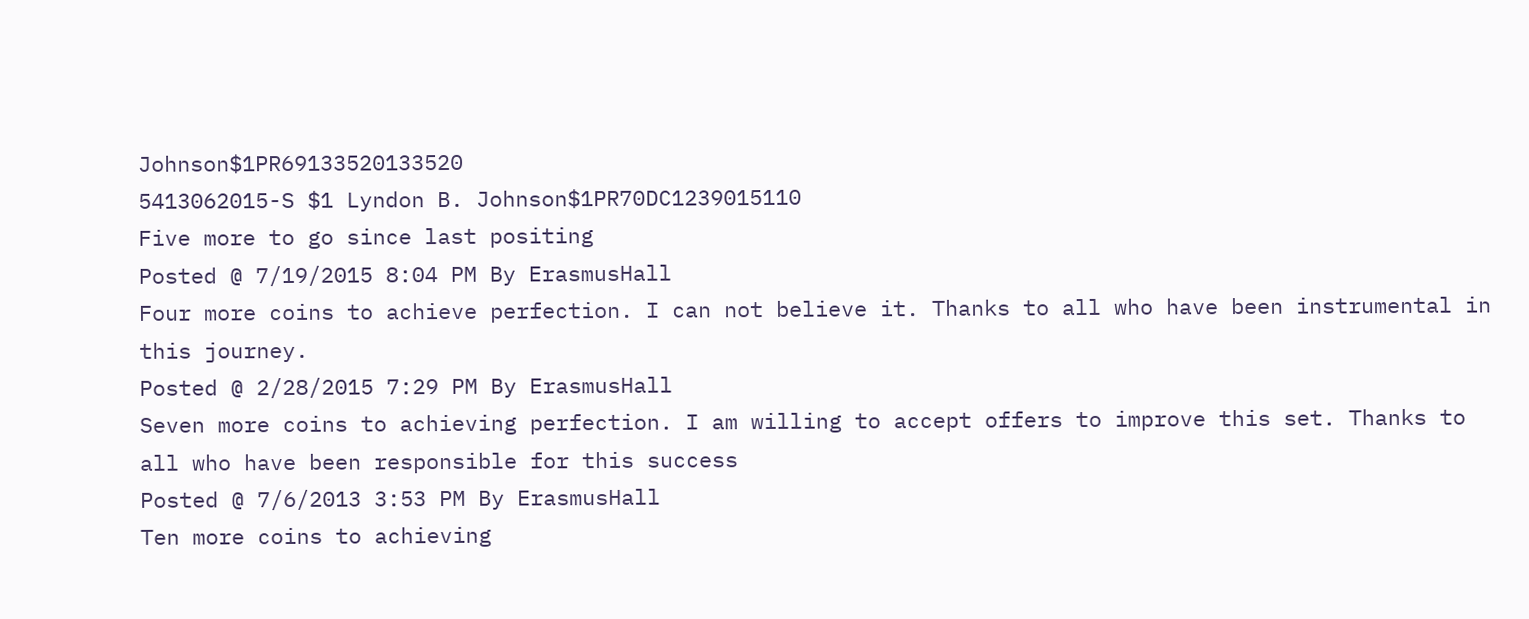Johnson$1PR69133520133520
5413062015-S $1 Lyndon B. Johnson$1PR70DC1239015110
Five more to go since last positing
Posted @ 7/19/2015 8:04 PM By ErasmusHall
Four more coins to achieve perfection. I can not believe it. Thanks to all who have been instrumental in this journey.
Posted @ 2/28/2015 7:29 PM By ErasmusHall
Seven more coins to achieving perfection. I am willing to accept offers to improve this set. Thanks to all who have been responsible for this success
Posted @ 7/6/2013 3:53 PM By ErasmusHall
Ten more coins to achieving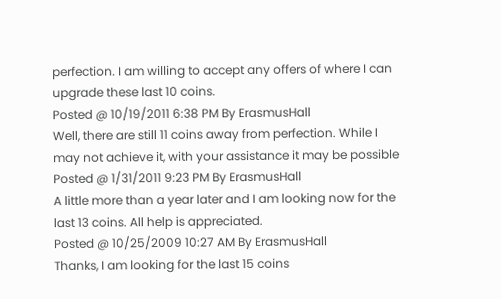perfection. I am willing to accept any offers of where I can upgrade these last 10 coins.
Posted @ 10/19/2011 6:38 PM By ErasmusHall
Well, there are still 11 coins away from perfection. While I may not achieve it, with your assistance it may be possible
Posted @ 1/31/2011 9:23 PM By ErasmusHall
A little more than a year later and I am looking now for the last 13 coins. All help is appreciated.
Posted @ 10/25/2009 10:27 AM By ErasmusHall
Thanks, I am looking for the last 15 coins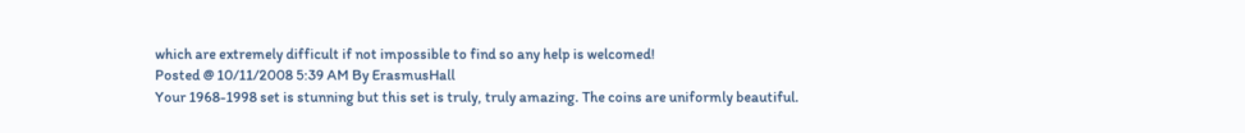which are extremely difficult if not impossible to find so any help is welcomed!
Posted @ 10/11/2008 5:39 AM By ErasmusHall
Your 1968-1998 set is stunning but this set is truly, truly amazing. The coins are uniformly beautiful.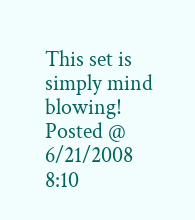This set is simply mind blowing!
Posted @ 6/21/2008 8:10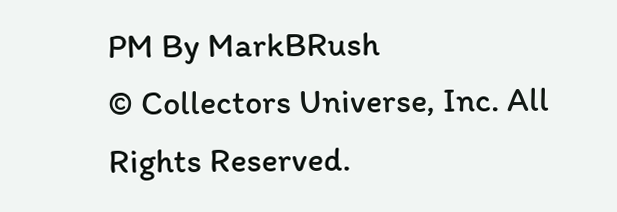PM By MarkBRush
© Collectors Universe, Inc. All Rights Reserved.